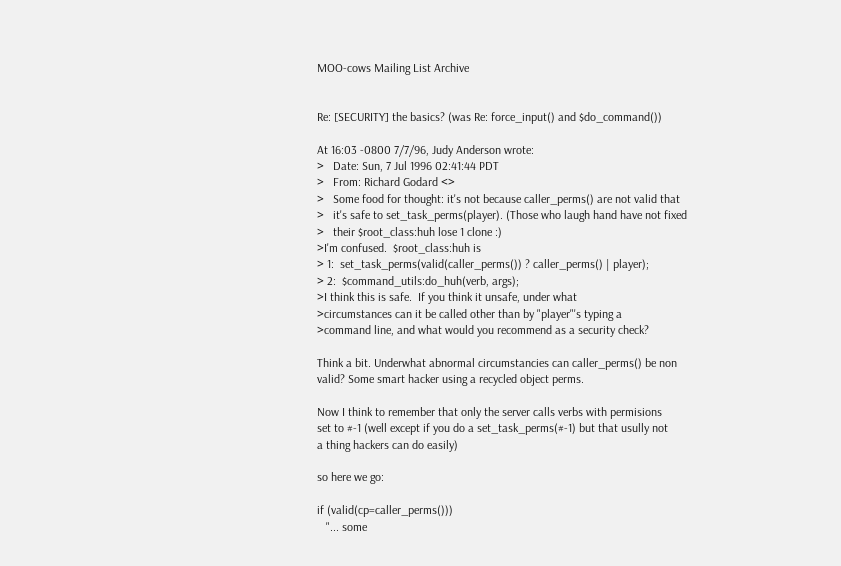MOO-cows Mailing List Archive


Re: [SECURITY] the basics? (was Re: force_input() and $do_command())

At 16:03 -0800 7/7/96, Judy Anderson wrote:
>   Date: Sun, 7 Jul 1996 02:41:44 PDT
>   From: Richard Godard <>
>   Some food for thought: it's not because caller_perms() are not valid that
>   it's safe to set_task_perms(player). (Those who laugh hand have not fixed
>   their $root_class:huh lose 1 clone :)
>I'm confused.  $root_class:huh is
> 1:  set_task_perms(valid(caller_perms()) ? caller_perms() | player);
> 2:  $command_utils:do_huh(verb, args);
>I think this is safe.  If you think it unsafe, under what
>circumstances can it be called other than by "player"'s typing a
>command line, and what would you recommend as a security check?

Think a bit. Underwhat abnormal circumstancies can caller_perms() be non
valid? Some smart hacker using a recycled object perms.

Now I think to remember that only the server calls verbs with permisions
set to #-1 (well except if you do a set_task_perms(#-1) but that usully not
a thing hackers can do easily)

so here we go:

if (valid(cp=caller_perms()))
   "... some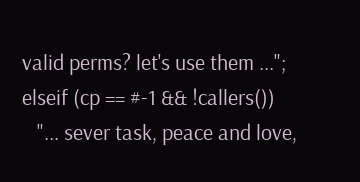valid perms? let's use them ...";
elseif (cp == #-1 && !callers())
   "... sever task, peace and love,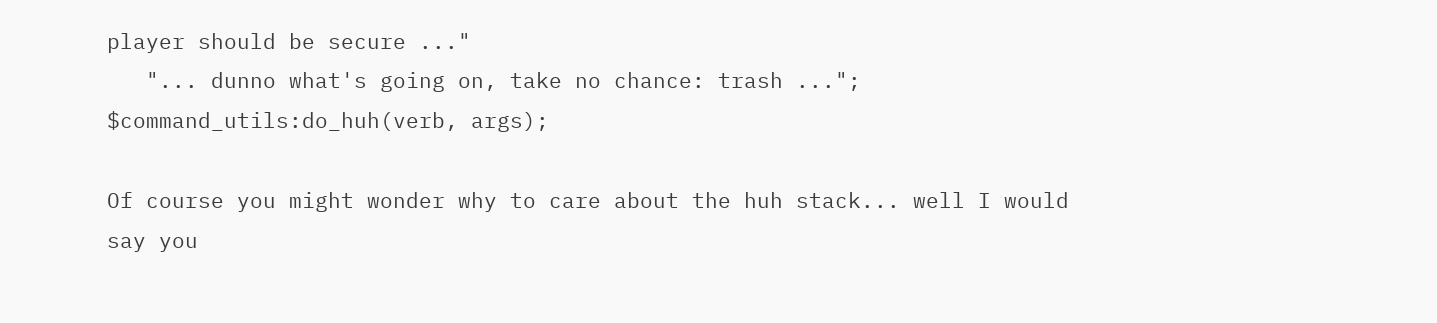player should be secure ..."
   "... dunno what's going on, take no chance: trash ...";
$command_utils:do_huh(verb, args);

Of course you might wonder why to care about the huh stack... well I would
say you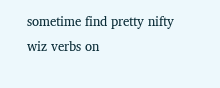sometime find pretty nifty wiz verbs on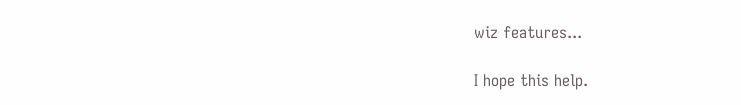wiz features...

I hope this help.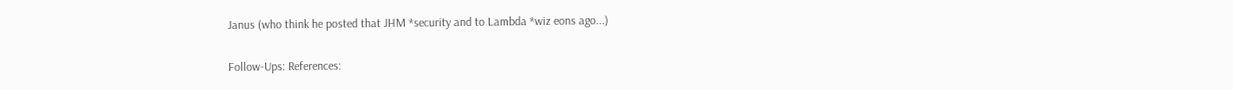Janus (who think he posted that JHM *security and to Lambda *wiz eons ago...)

Follow-Ups: References: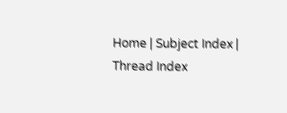Home | Subject Index | Thread Index